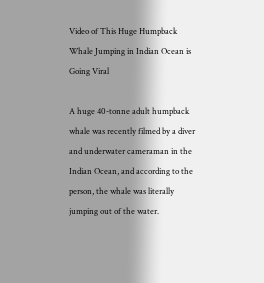Video of This Huge Humpback Whale Jumping in Indian Ocean is Going Viral

A huge 40-tonne adult humpback whale was recently filmed by a diver and underwater cameraman in the Indian Ocean, and according to the person, the whale was literally jumping out of the water.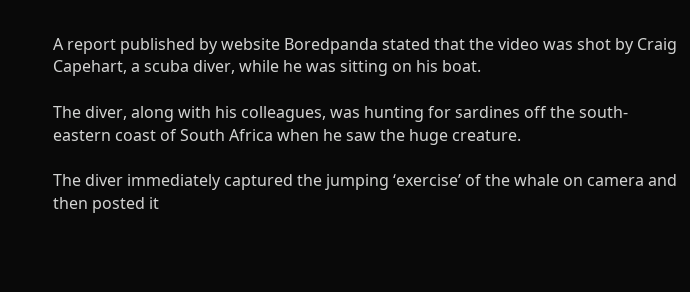A report published by website Boredpanda stated that the video was shot by Craig Capehart, a scuba diver, while he was sitting on his boat.

The diver, along with his colleagues, was hunting for sardines off the south-eastern coast of South Africa when he saw the huge creature.

The diver immediately captured the jumping ‘exercise’ of the whale on camera and then posted it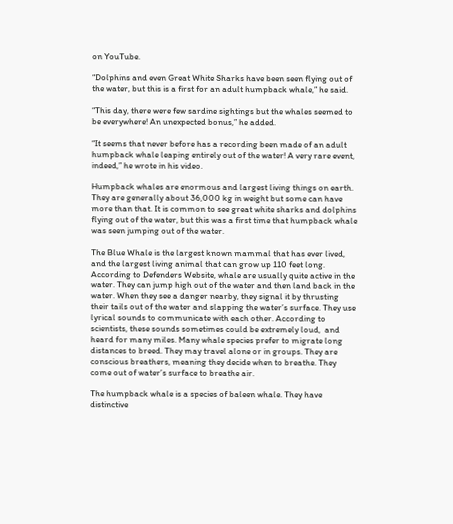on YouTube.

“Dolphins and even Great White Sharks have been seen flying out of the water, but this is a first for an adult humpback whale,” he said.

“This day, there were few sardine sightings but the whales seemed to be everywhere! An unexpected bonus,” he added.

“It seems that never before has a recording been made of an adult humpback whale leaping entirely out of the water! A very rare event, indeed,” he wrote in his video.

Humpback whales are enormous and largest living things on earth. They are generally about 36,000 kg in weight but some can have more than that. It is common to see great white sharks and dolphins flying out of the water, but this was a first time that humpback whale was seen jumping out of the water.

The Blue Whale is the largest known mammal that has ever lived, and the largest living animal that can grow up 110 feet long. According to Defenders Website, whale are usually quite active in the water. They can jump high out of the water and then land back in the water. When they see a danger nearby, they signal it by thrusting their tails out of the water and slapping the water’s surface. They use lyrical sounds to communicate with each other. According to scientists, these sounds sometimes could be extremely loud,  and heard for many miles. Many whale species prefer to migrate long distances to breed. They may travel alone or in groups. They are conscious breathers, meaning they decide when to breathe. They come out of water’s surface to breathe air.

The humpback whale is a species of baleen whale. They have distinctive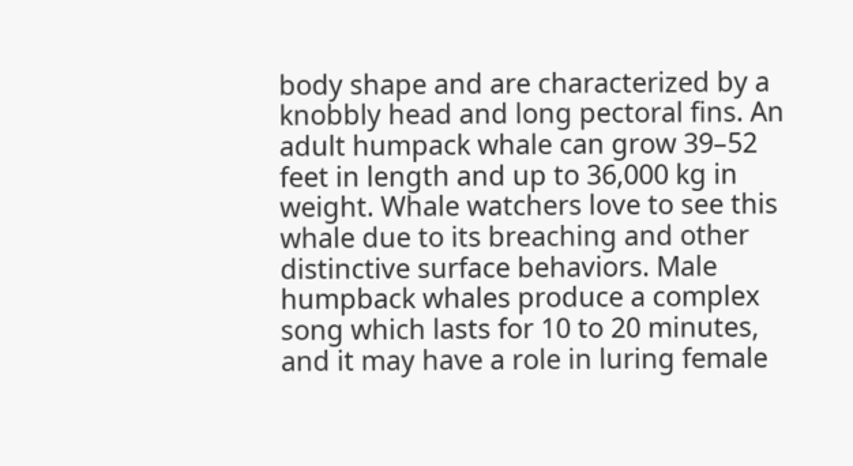body shape and are characterized by a knobbly head and long pectoral fins. An adult humpack whale can grow 39–52 feet in length and up to 36,000 kg in weight. Whale watchers love to see this whale due to its breaching and other distinctive surface behaviors. Male humpback whales produce a complex song which lasts for 10 to 20 minutes, and it may have a role in luring female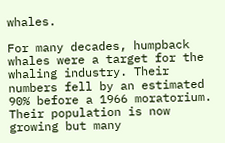whales.

For many decades, humpback whales were a target for the whaling industry. Their numbers fell by an estimated 90% before a 1966 moratorium. Their population is now growing but many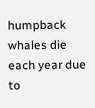humpback whales die each year due to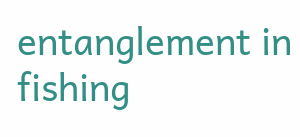entanglement in fishing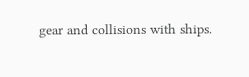gear and collisions with ships.